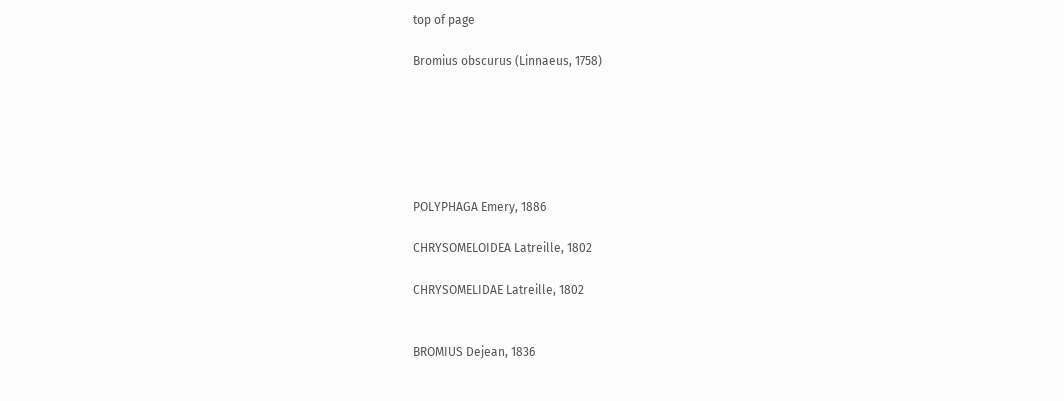top of page

Bromius obscurus (Linnaeus, 1758)






POLYPHAGA Emery, 1886

CHRYSOMELOIDEA Latreille, 1802

CHRYSOMELIDAE Latreille, 1802


BROMIUS Dejean, 1836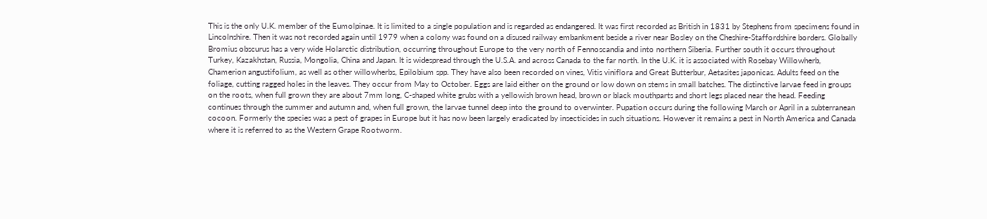This is the only U.K. member of the Eumolpinae. It is limited to a single population and is regarded as endangered. It was first recorded as British in 1831 by Stephens from specimens found in Lincolnshire. Then it was not recorded again until 1979 when a colony was found on a disused railway embankment beside a river near Bosley on the Cheshire-Staffordshire borders. Globally Bromius obscurus has a very wide Holarctic distribution, occurring throughout Europe to the very north of Fennoscandia and into northern Siberia. Further south it occurs throughout Turkey, Kazakhstan, Russia, Mongolia, China and Japan. It is widespread through the U.S.A. and across Canada to the far north. In the U.K. it is associated with Rosebay Willowherb, Chamerion angustifolium, as well as other willowherbs, Epilobium spp. They have also been recorded on vines, Vitis viniflora and Great Butterbur, Aetasites japonicas. Adults feed on the foliage, cutting ragged holes in the leaves. They occur from May to October. Eggs are laid either on the ground or low down on stems in small batches. The distinctive larvae feed in groups on the roots, when full grown they are about 7mm long, C-shaped white grubs with a yellowish brown head, brown or black mouthparts and short legs placed near the head. Feeding continues through the summer and autumn and, when full grown, the larvae tunnel deep into the ground to overwinter. Pupation occurs during the following March or April in a subterranean cocoon. Formerly the species was a pest of grapes in Europe but it has now been largely eradicated by insecticides in such situations. However it remains a pest in North America and Canada where it is referred to as the Western Grape Rootworm.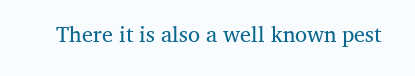There it is also a well known pest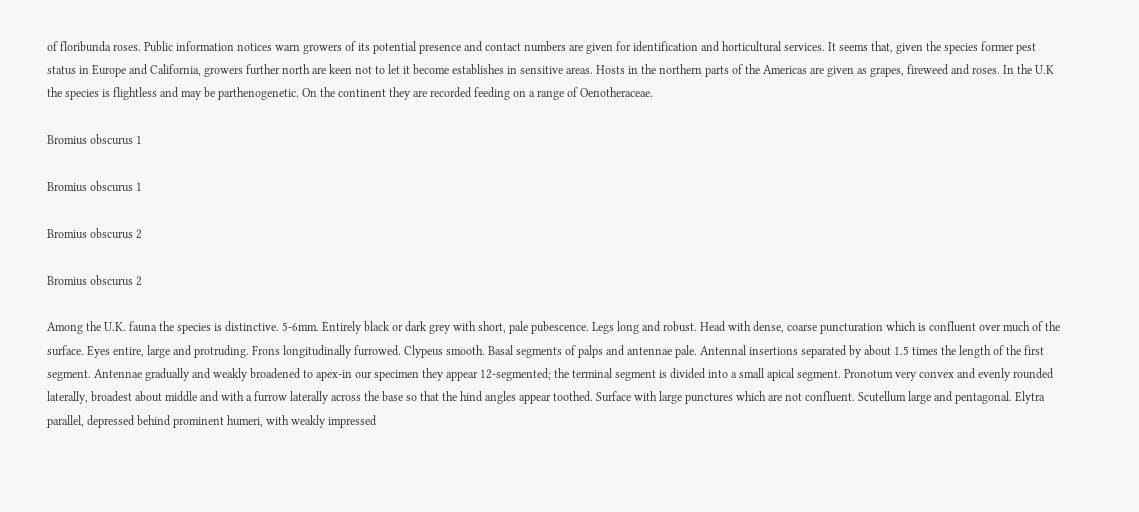of floribunda roses. Public information notices warn growers of its potential presence and contact numbers are given for identification and horticultural services. It seems that, given the species former pest status in Europe and California, growers further north are keen not to let it become establishes in sensitive areas. Hosts in the northern parts of the Americas are given as grapes, fireweed and roses. In the U.K the species is flightless and may be parthenogenetic. On the continent they are recorded feeding on a range of Oenotheraceae.

Bromius obscurus 1

Bromius obscurus 1

Bromius obscurus 2

Bromius obscurus 2

Among the U.K. fauna the species is distinctive. 5-6mm. Entirely black or dark grey with short, pale pubescence. Legs long and robust. Head with dense, coarse puncturation which is confluent over much of the surface. Eyes entire, large and protruding. Frons longitudinally furrowed. Clypeus smooth. Basal segments of palps and antennae pale. Antennal insertions separated by about 1.5 times the length of the first segment. Antennae gradually and weakly broadened to apex-in our specimen they appear 12-segmented; the terminal segment is divided into a small apical segment. Pronotum very convex and evenly rounded laterally, broadest about middle and with a furrow laterally across the base so that the hind angles appear toothed. Surface with large punctures which are not confluent. Scutellum large and pentagonal. Elytra parallel, depressed behind prominent humeri, with weakly impressed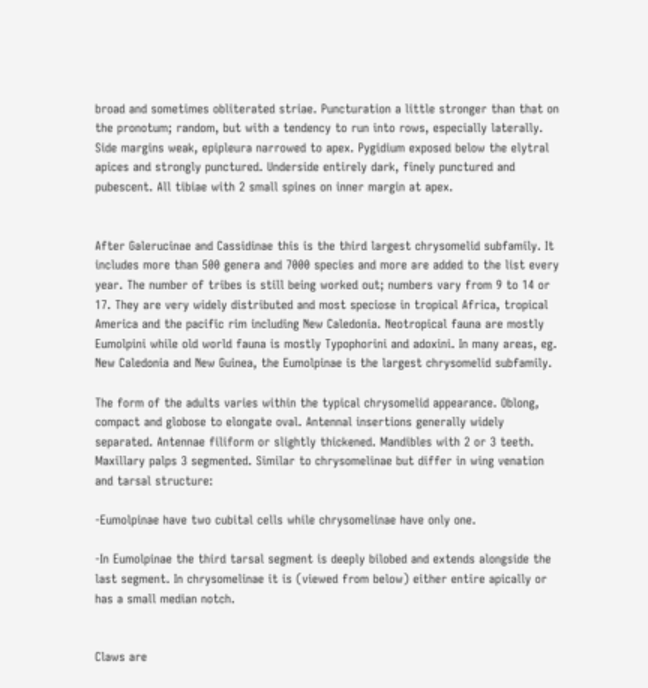broad and sometimes obliterated striae. Puncturation a little stronger than that on the pronotum; random, but with a tendency to run into rows, especially laterally. Side margins weak, epipleura narrowed to apex. Pygidium exposed below the elytral apices and strongly punctured. Underside entirely dark, finely punctured and pubescent. All tibiae with 2 small spines on inner margin at apex.


After Galerucinae and Cassidinae this is the third largest chrysomelid subfamily. It includes more than 500 genera and 7000 species and more are added to the list every year. The number of tribes is still being worked out; numbers vary from 9 to 14 or 17. They are very widely distributed and most speciose in tropical Africa, tropical America and the pacific rim including New Caledonia. Neotropical fauna are mostly Eumolpini while old world fauna is mostly Typophorini and adoxini. In many areas, eg. New Caledonia and New Guinea, the Eumolpinae is the largest chrysomelid subfamily.

The form of the adults varies within the typical chrysomelid appearance. Oblong, compact and globose to elongate oval. Antennal insertions generally widely separated. Antennae filiform or slightly thickened. Mandibles with 2 or 3 teeth. Maxillary palps 3 segmented. Similar to chrysomelinae but differ in wing venation and tarsal structure:

-Eumolpinae have two cubital cells while chrysomelinae have only one.

-In Eumolpinae the third tarsal segment is deeply bilobed and extends alongside the last segment. In chrysomelinae it is (viewed from below) either entire apically or has a small median notch.


Claws are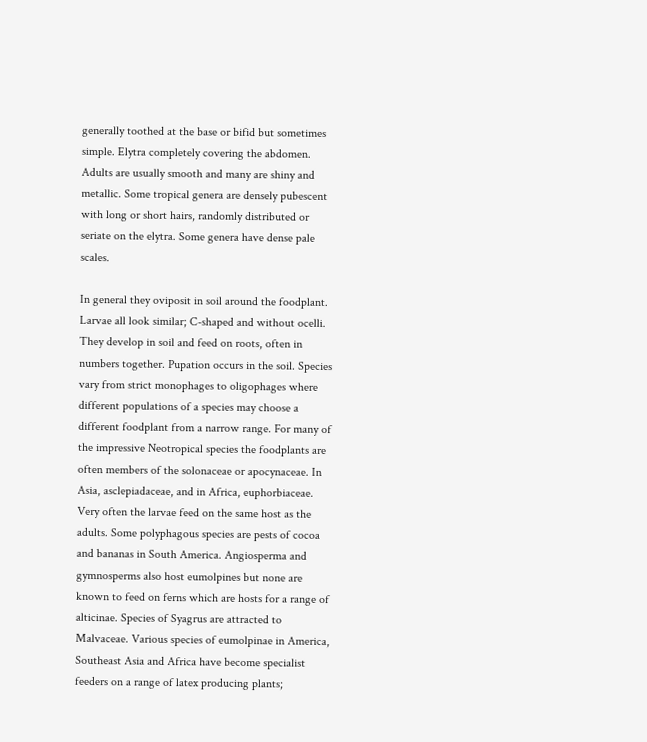generally toothed at the base or bifid but sometimes simple. Elytra completely covering the abdomen. Adults are usually smooth and many are shiny and metallic. Some tropical genera are densely pubescent with long or short hairs, randomly distributed or seriate on the elytra. Some genera have dense pale scales.

In general they oviposit in soil around the foodplant. Larvae all look similar; C-shaped and without ocelli. They develop in soil and feed on roots, often in numbers together. Pupation occurs in the soil. Species vary from strict monophages to oligophages where different populations of a species may choose a different foodplant from a narrow range. For many of the impressive Neotropical species the foodplants are often members of the solonaceae or apocynaceae. In Asia, asclepiadaceae, and in Africa, euphorbiaceae. Very often the larvae feed on the same host as the adults. Some polyphagous species are pests of cocoa and bananas in South America. Angiosperma and gymnosperms also host eumolpines but none are known to feed on ferns which are hosts for a range of alticinae. Species of Syagrus are attracted to Malvaceae. Various species of eumolpinae in America, Southeast Asia and Africa have become specialist feeders on a range of latex producing plants;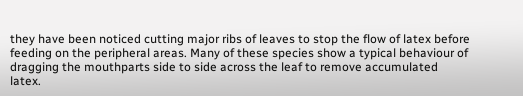they have been noticed cutting major ribs of leaves to stop the flow of latex before feeding on the peripheral areas. Many of these species show a typical behaviour of dragging the mouthparts side to side across the leaf to remove accumulated latex.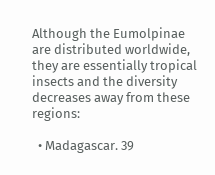Although the Eumolpinae are distributed worldwide, they are essentially tropical insects and the diversity decreases away from these regions:

  • Madagascar. 39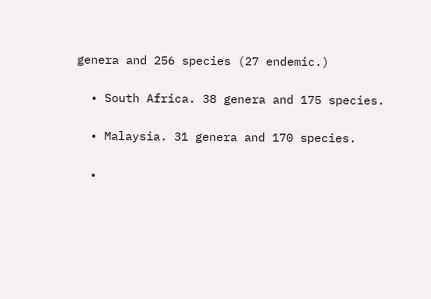genera and 256 species (27 endemic.)

  • South Africa. 38 genera and 175 species.

  • Malaysia. 31 genera and 170 species.

  •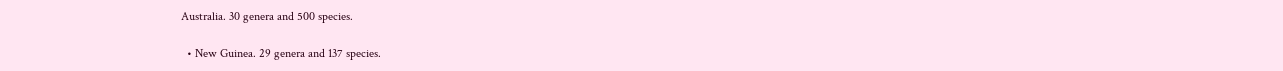Australia. 30 genera and 500 species.

  • New Guinea. 29 genera and 137 species.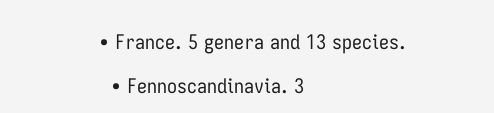• France. 5 genera and 13 species.

  • Fennoscandinavia. 3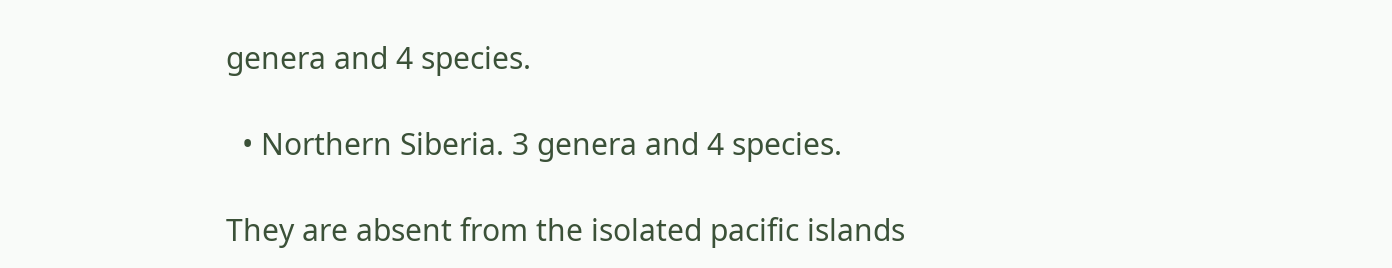genera and 4 species.

  • Northern Siberia. 3 genera and 4 species.

They are absent from the isolated pacific islands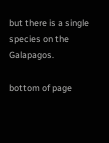but there is a single species on the Galapagos.

bottom of page